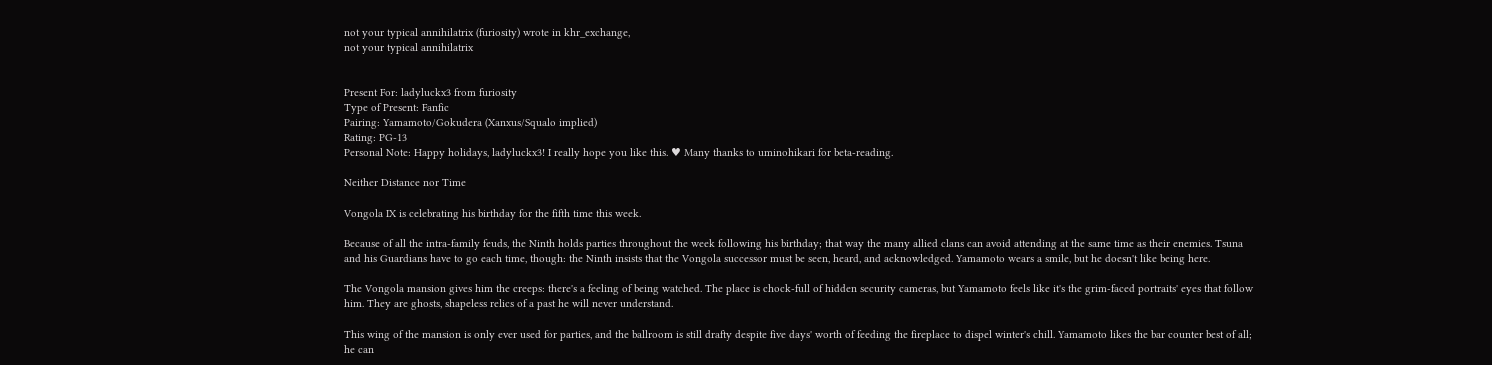not your typical annihilatrix (furiosity) wrote in khr_exchange,
not your typical annihilatrix


Present For: ladyluckx3 from furiosity
Type of Present: Fanfic
Pairing: Yamamoto/Gokudera (Xanxus/Squalo implied)
Rating: PG-13
Personal Note: Happy holidays, ladyluckx3! I really hope you like this. ♥ Many thanks to uminohikari for beta-reading.

Neither Distance nor Time

Vongola IX is celebrating his birthday for the fifth time this week.

Because of all the intra-family feuds, the Ninth holds parties throughout the week following his birthday; that way the many allied clans can avoid attending at the same time as their enemies. Tsuna and his Guardians have to go each time, though: the Ninth insists that the Vongola successor must be seen, heard, and acknowledged. Yamamoto wears a smile, but he doesn't like being here.

The Vongola mansion gives him the creeps: there's a feeling of being watched. The place is chock-full of hidden security cameras, but Yamamoto feels like it's the grim-faced portraits' eyes that follow him. They are ghosts, shapeless relics of a past he will never understand.

This wing of the mansion is only ever used for parties, and the ballroom is still drafty despite five days' worth of feeding the fireplace to dispel winter's chill. Yamamoto likes the bar counter best of all; he can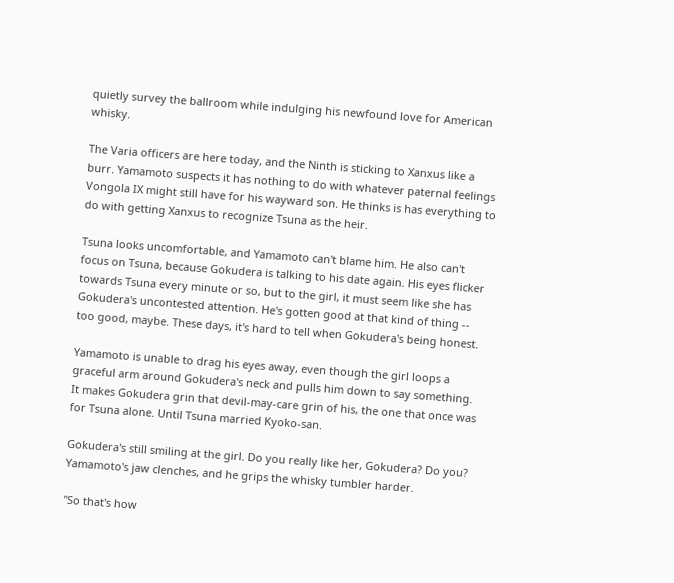quietly survey the ballroom while indulging his newfound love for American whisky.

The Varia officers are here today, and the Ninth is sticking to Xanxus like a burr. Yamamoto suspects it has nothing to do with whatever paternal feelings Vongola IX might still have for his wayward son. He thinks is has everything to do with getting Xanxus to recognize Tsuna as the heir.

Tsuna looks uncomfortable, and Yamamoto can't blame him. He also can't focus on Tsuna, because Gokudera is talking to his date again. His eyes flicker towards Tsuna every minute or so, but to the girl, it must seem like she has Gokudera's uncontested attention. He's gotten good at that kind of thing -- too good, maybe. These days, it's hard to tell when Gokudera's being honest.

Yamamoto is unable to drag his eyes away, even though the girl loops a graceful arm around Gokudera's neck and pulls him down to say something. It makes Gokudera grin that devil-may-care grin of his, the one that once was for Tsuna alone. Until Tsuna married Kyoko-san.

Gokudera's still smiling at the girl. Do you really like her, Gokudera? Do you? Yamamoto's jaw clenches, and he grips the whisky tumbler harder.

"So that's how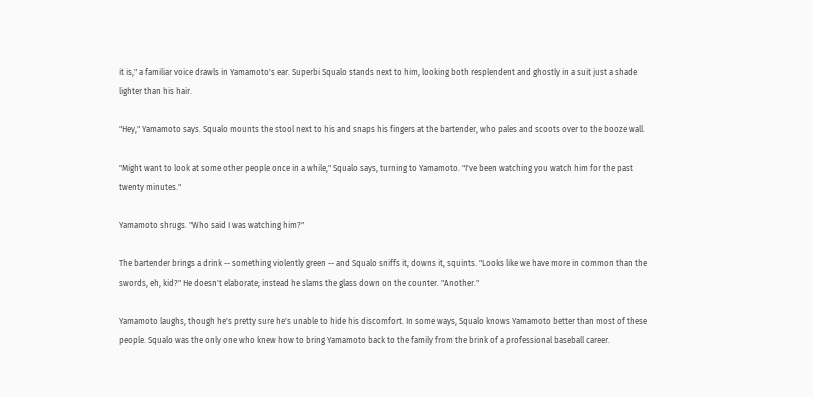it is," a familiar voice drawls in Yamamoto's ear. Superbi Squalo stands next to him, looking both resplendent and ghostly in a suit just a shade lighter than his hair.

"Hey," Yamamoto says. Squalo mounts the stool next to his and snaps his fingers at the bartender, who pales and scoots over to the booze wall.

"Might want to look at some other people once in a while," Squalo says, turning to Yamamoto. "I've been watching you watch him for the past twenty minutes."

Yamamoto shrugs. "Who said I was watching him?"

The bartender brings a drink -- something violently green -- and Squalo sniffs it, downs it, squints. "Looks like we have more in common than the swords, eh, kid?" He doesn't elaborate; instead he slams the glass down on the counter. "Another."

Yamamoto laughs, though he's pretty sure he's unable to hide his discomfort. In some ways, Squalo knows Yamamoto better than most of these people. Squalo was the only one who knew how to bring Yamamoto back to the family from the brink of a professional baseball career.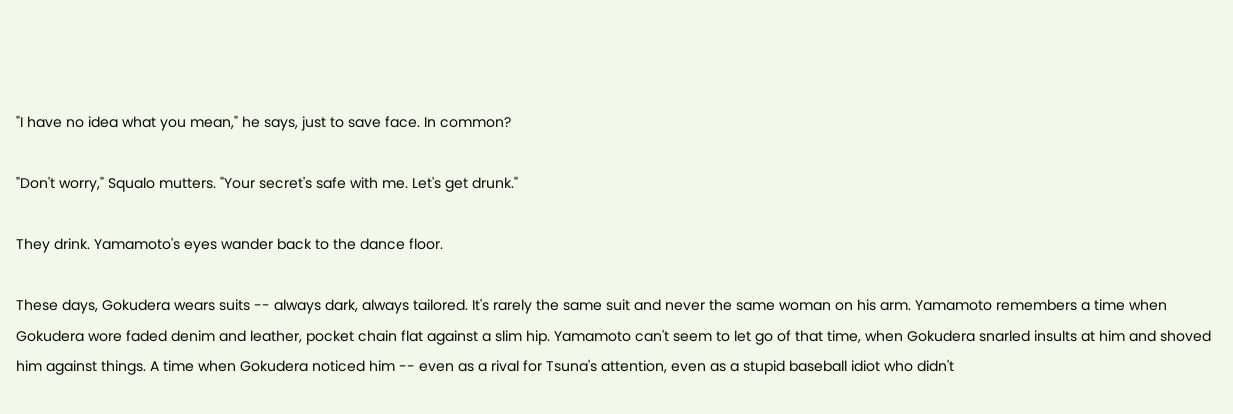"I have no idea what you mean," he says, just to save face. In common?

"Don't worry," Squalo mutters. "Your secret's safe with me. Let's get drunk."

They drink. Yamamoto's eyes wander back to the dance floor.

These days, Gokudera wears suits -- always dark, always tailored. It's rarely the same suit and never the same woman on his arm. Yamamoto remembers a time when Gokudera wore faded denim and leather, pocket chain flat against a slim hip. Yamamoto can't seem to let go of that time, when Gokudera snarled insults at him and shoved him against things. A time when Gokudera noticed him -- even as a rival for Tsuna's attention, even as a stupid baseball idiot who didn't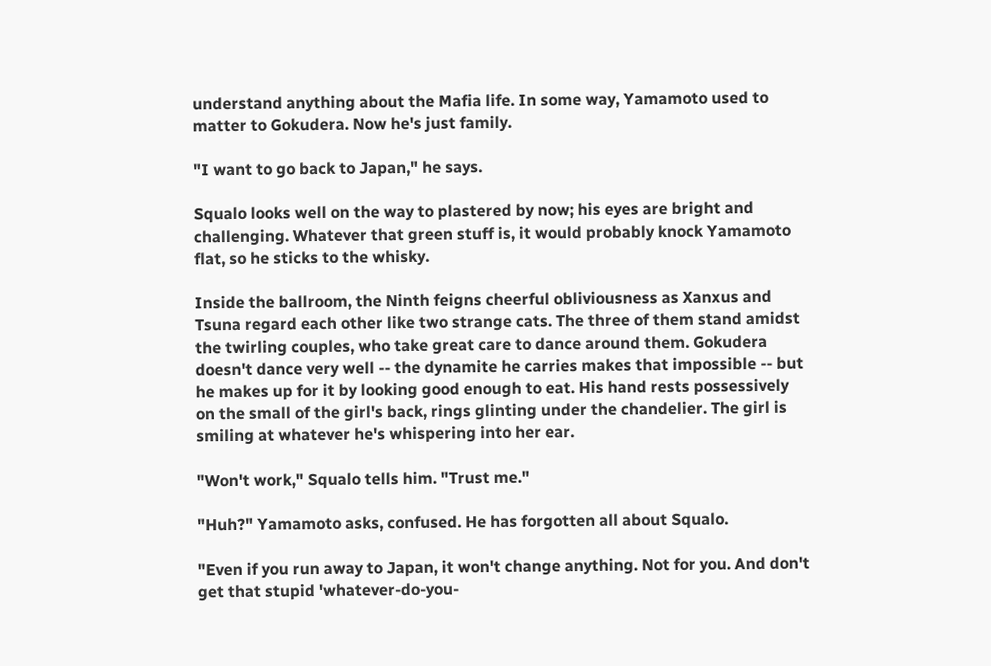understand anything about the Mafia life. In some way, Yamamoto used to matter to Gokudera. Now he's just family.

"I want to go back to Japan," he says.

Squalo looks well on the way to plastered by now; his eyes are bright and challenging. Whatever that green stuff is, it would probably knock Yamamoto flat, so he sticks to the whisky.

Inside the ballroom, the Ninth feigns cheerful obliviousness as Xanxus and Tsuna regard each other like two strange cats. The three of them stand amidst the twirling couples, who take great care to dance around them. Gokudera doesn't dance very well -- the dynamite he carries makes that impossible -- but he makes up for it by looking good enough to eat. His hand rests possessively on the small of the girl's back, rings glinting under the chandelier. The girl is smiling at whatever he's whispering into her ear.

"Won't work," Squalo tells him. "Trust me."

"Huh?" Yamamoto asks, confused. He has forgotten all about Squalo.

"Even if you run away to Japan, it won't change anything. Not for you. And don't get that stupid 'whatever-do-you-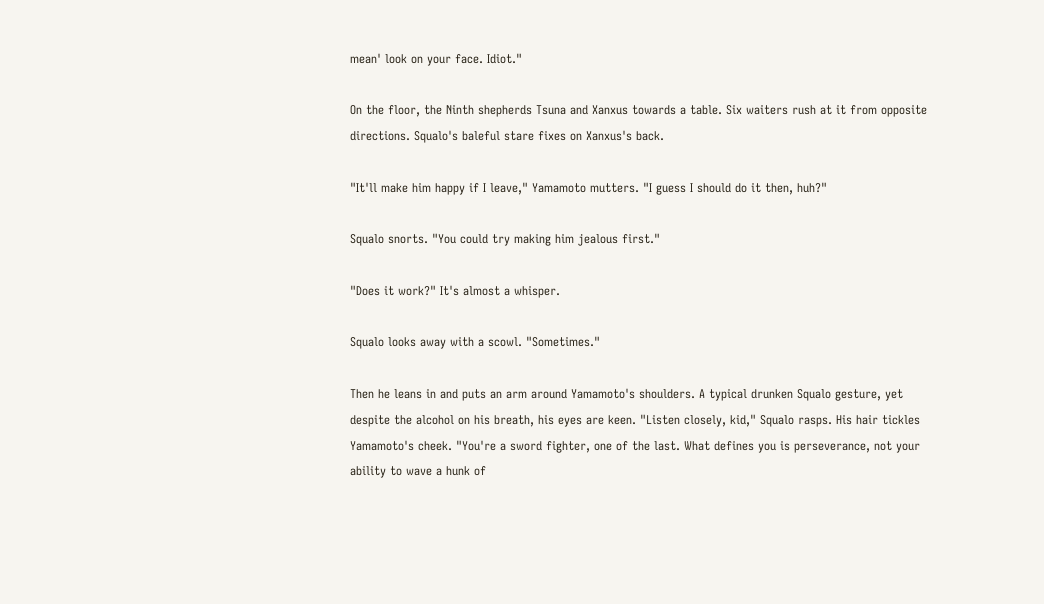mean' look on your face. Idiot."

On the floor, the Ninth shepherds Tsuna and Xanxus towards a table. Six waiters rush at it from opposite directions. Squalo's baleful stare fixes on Xanxus's back.

"It'll make him happy if I leave," Yamamoto mutters. "I guess I should do it then, huh?"

Squalo snorts. "You could try making him jealous first."

"Does it work?" It's almost a whisper.

Squalo looks away with a scowl. "Sometimes."

Then he leans in and puts an arm around Yamamoto's shoulders. A typical drunken Squalo gesture, yet despite the alcohol on his breath, his eyes are keen. "Listen closely, kid," Squalo rasps. His hair tickles Yamamoto's cheek. "You're a sword fighter, one of the last. What defines you is perseverance, not your ability to wave a hunk of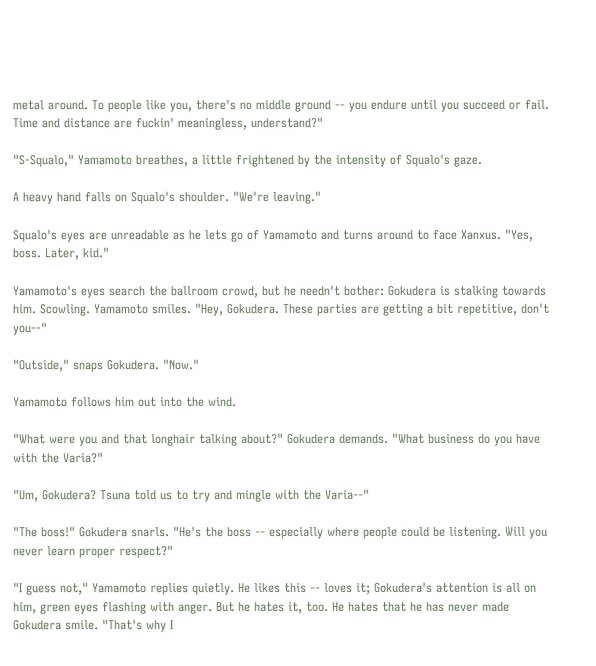metal around. To people like you, there's no middle ground -- you endure until you succeed or fail. Time and distance are fuckin' meaningless, understand?"

"S-Squalo," Yamamoto breathes, a little frightened by the intensity of Squalo's gaze.

A heavy hand falls on Squalo's shoulder. "We're leaving."

Squalo's eyes are unreadable as he lets go of Yamamoto and turns around to face Xanxus. "Yes, boss. Later, kid."

Yamamoto's eyes search the ballroom crowd, but he needn't bother: Gokudera is stalking towards him. Scowling. Yamamoto smiles. "Hey, Gokudera. These parties are getting a bit repetitive, don't you--"

"Outside," snaps Gokudera. "Now."

Yamamoto follows him out into the wind.

"What were you and that longhair talking about?" Gokudera demands. "What business do you have with the Varia?"

"Um, Gokudera? Tsuna told us to try and mingle with the Varia--"

"The boss!" Gokudera snarls. "He's the boss -- especially where people could be listening. Will you never learn proper respect?"

"I guess not," Yamamoto replies quietly. He likes this -- loves it; Gokudera's attention is all on him, green eyes flashing with anger. But he hates it, too. He hates that he has never made Gokudera smile. "That's why I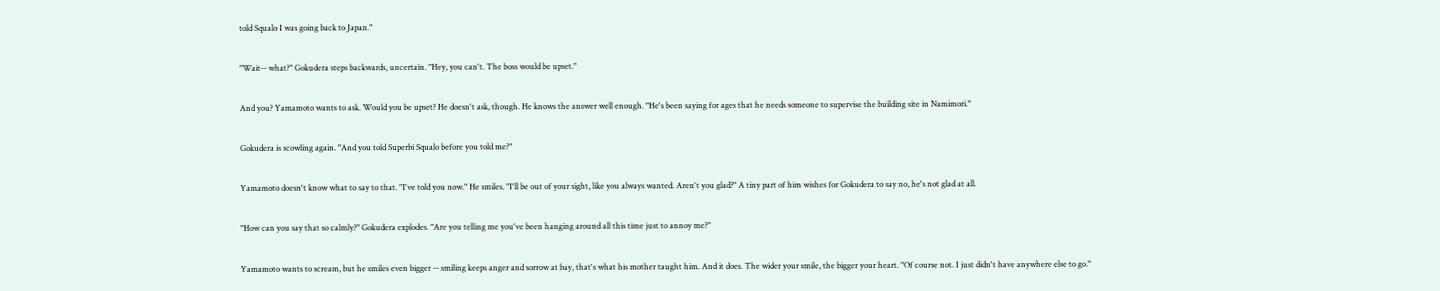told Squalo I was going back to Japan."

"Wait-- what?" Gokudera steps backwards, uncertain. "Hey, you can't. The boss would be upset."

And you? Yamamoto wants to ask. Would you be upset? He doesn't ask, though. He knows the answer well enough. "He's been saying for ages that he needs someone to supervise the building site in Namimori."

Gokudera is scowling again. "And you told Superbi Squalo before you told me?"

Yamamoto doesn't know what to say to that. "I've told you now." He smiles. "I'll be out of your sight, like you always wanted. Aren't you glad?" A tiny part of him wishes for Gokudera to say no, he's not glad at all.

"How can you say that so calmly?" Gokudera explodes. "Are you telling me you've been hanging around all this time just to annoy me?"

Yamamoto wants to scream, but he smiles even bigger -- smiling keeps anger and sorrow at bay, that's what his mother taught him. And it does. The wider your smile, the bigger your heart. "Of course not. I just didn't have anywhere else to go."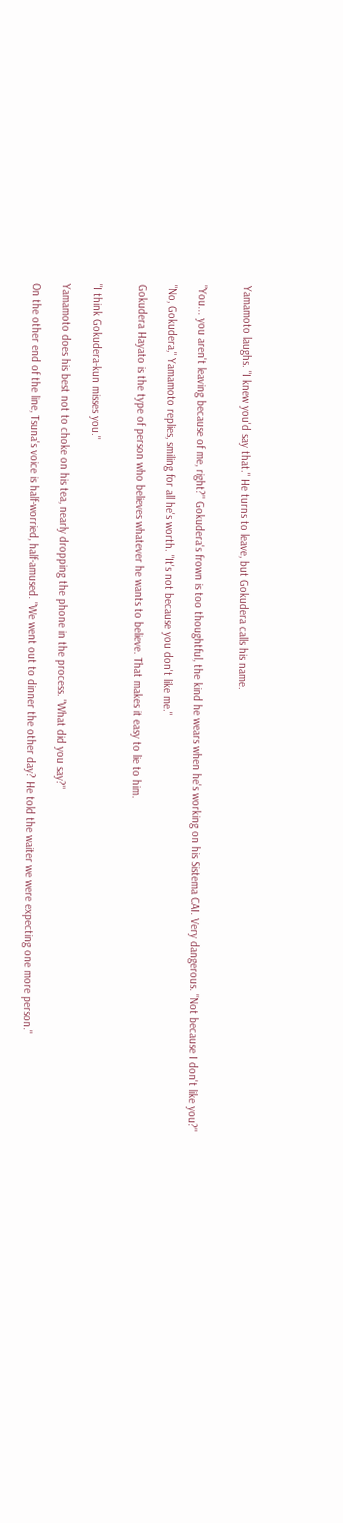Yamamoto laughs. "I knew you'd say that." He turns to leave, but Gokudera calls his name.


"You... you aren't leaving because of me, right?" Gokudera's frown is too thoughtful, the kind he wears when he's working on his Sistema CAI. Very dangerous. "Not because I don't like you?"

"No, Gokudera," Yamamoto replies, smiling for all he's worth. "It's not because you don't like me."

Gokudera Hayato is the type of person who believes whatever he wants to believe. That makes it easy to lie to him.


"I think Gokudera-kun misses you."

Yamamoto does his best not to choke on his tea, nearly dropping the phone in the process. "What did you say?"

On the other end of the line, Tsuna's voice is half-worried, half-amused. "We went out to dinner the other day? He told the waiter we were expecting one more person."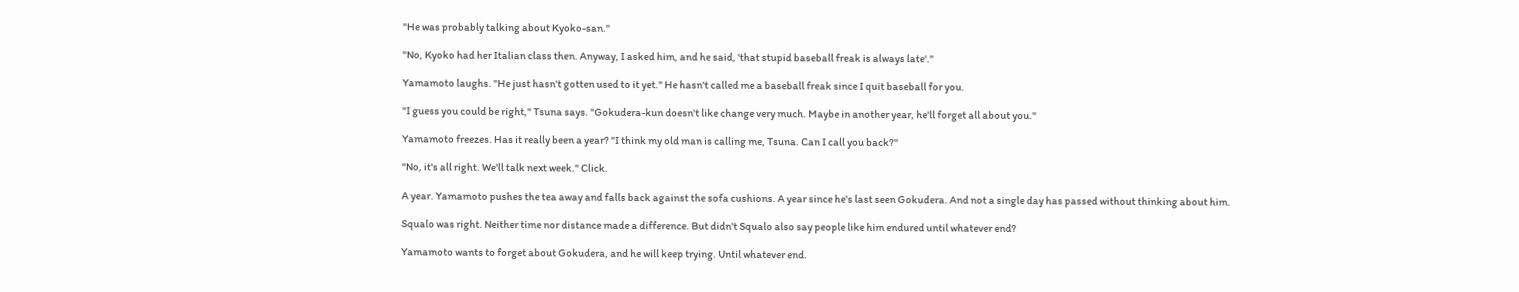"He was probably talking about Kyoko-san."

"No, Kyoko had her Italian class then. Anyway, I asked him, and he said, 'that stupid baseball freak is always late'."

Yamamoto laughs. "He just hasn't gotten used to it yet." He hasn't called me a baseball freak since I quit baseball for you.

"I guess you could be right," Tsuna says. "Gokudera-kun doesn't like change very much. Maybe in another year, he'll forget all about you."

Yamamoto freezes. Has it really been a year? "I think my old man is calling me, Tsuna. Can I call you back?"

"No, it's all right. We'll talk next week." Click.

A year. Yamamoto pushes the tea away and falls back against the sofa cushions. A year since he's last seen Gokudera. And not a single day has passed without thinking about him.

Squalo was right. Neither time nor distance made a difference. But didn't Squalo also say people like him endured until whatever end?

Yamamoto wants to forget about Gokudera, and he will keep trying. Until whatever end.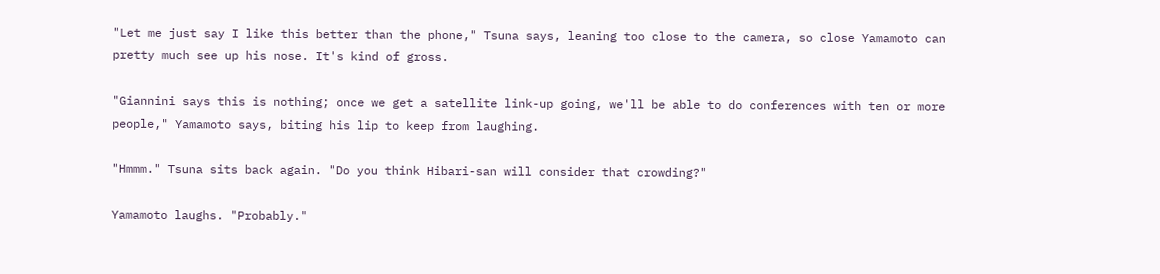"Let me just say I like this better than the phone," Tsuna says, leaning too close to the camera, so close Yamamoto can pretty much see up his nose. It's kind of gross.

"Giannini says this is nothing; once we get a satellite link-up going, we'll be able to do conferences with ten or more people," Yamamoto says, biting his lip to keep from laughing.

"Hmmm." Tsuna sits back again. "Do you think Hibari-san will consider that crowding?"

Yamamoto laughs. "Probably."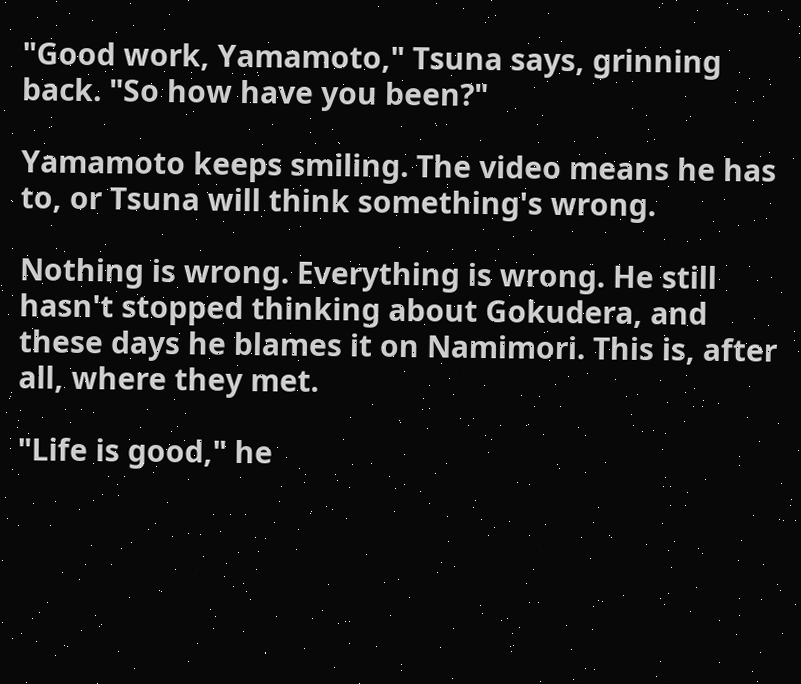"Good work, Yamamoto," Tsuna says, grinning back. "So how have you been?"

Yamamoto keeps smiling. The video means he has to, or Tsuna will think something's wrong.

Nothing is wrong. Everything is wrong. He still hasn't stopped thinking about Gokudera, and these days he blames it on Namimori. This is, after all, where they met.

"Life is good," he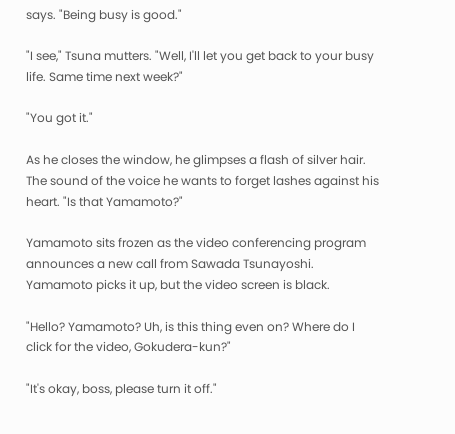says. "Being busy is good."

"I see," Tsuna mutters. "Well, I'll let you get back to your busy life. Same time next week?"

"You got it."

As he closes the window, he glimpses a flash of silver hair. The sound of the voice he wants to forget lashes against his heart. "Is that Yamamoto?"

Yamamoto sits frozen as the video conferencing program announces a new call from Sawada Tsunayoshi. Yamamoto picks it up, but the video screen is black.

"Hello? Yamamoto? Uh, is this thing even on? Where do I click for the video, Gokudera-kun?"

"It's okay, boss, please turn it off."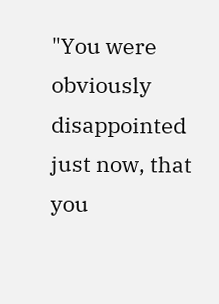"You were obviously disappointed just now, that you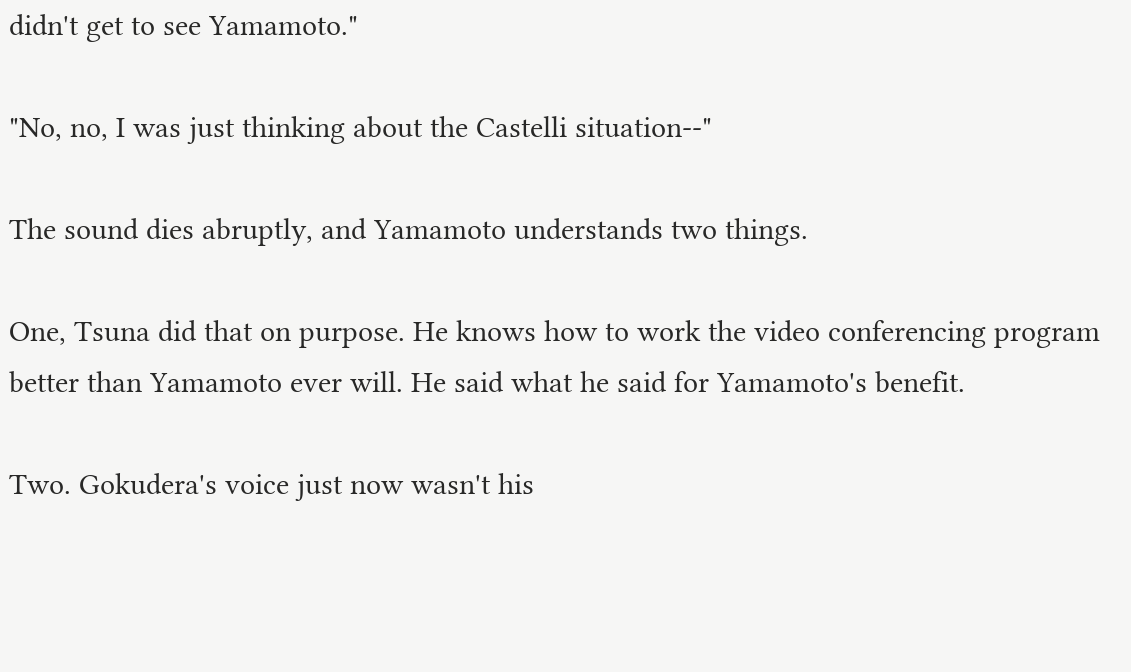didn't get to see Yamamoto."

"No, no, I was just thinking about the Castelli situation--"

The sound dies abruptly, and Yamamoto understands two things.

One, Tsuna did that on purpose. He knows how to work the video conferencing program better than Yamamoto ever will. He said what he said for Yamamoto's benefit.

Two. Gokudera's voice just now wasn't his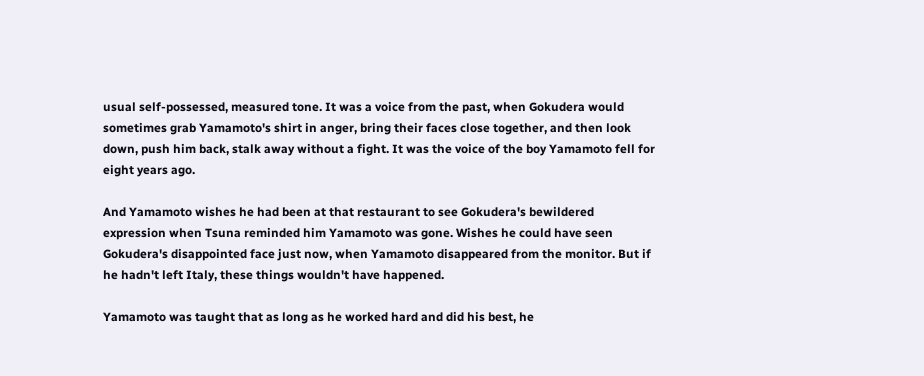usual self-possessed, measured tone. It was a voice from the past, when Gokudera would sometimes grab Yamamoto's shirt in anger, bring their faces close together, and then look down, push him back, stalk away without a fight. It was the voice of the boy Yamamoto fell for eight years ago.

And Yamamoto wishes he had been at that restaurant to see Gokudera's bewildered expression when Tsuna reminded him Yamamoto was gone. Wishes he could have seen Gokudera's disappointed face just now, when Yamamoto disappeared from the monitor. But if he hadn't left Italy, these things wouldn't have happened.

Yamamoto was taught that as long as he worked hard and did his best, he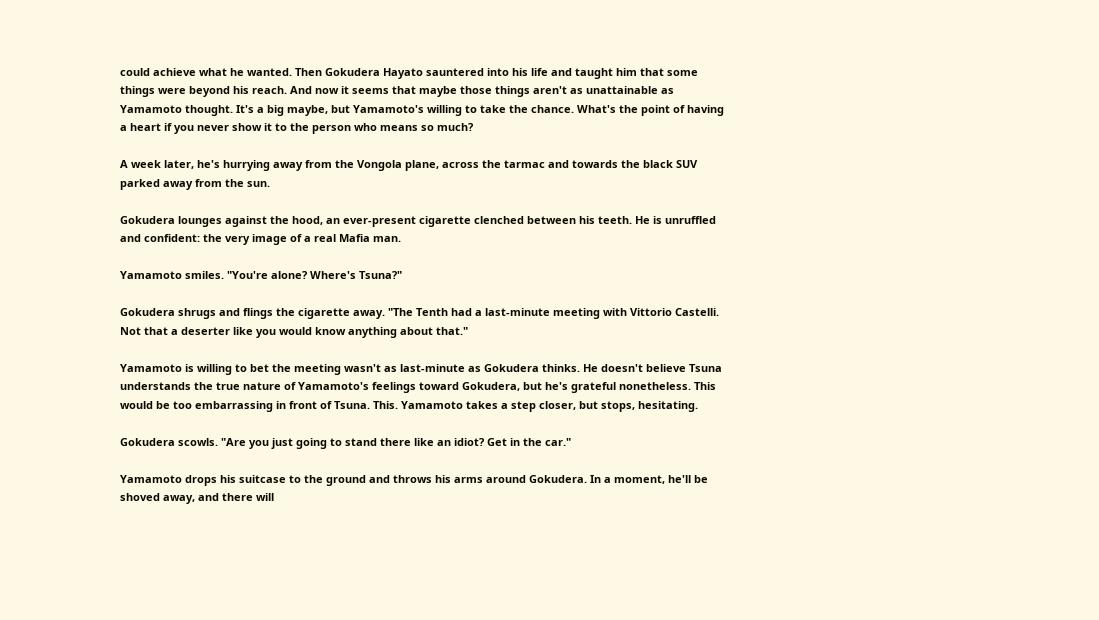could achieve what he wanted. Then Gokudera Hayato sauntered into his life and taught him that some things were beyond his reach. And now it seems that maybe those things aren't as unattainable as Yamamoto thought. It's a big maybe, but Yamamoto's willing to take the chance. What's the point of having a heart if you never show it to the person who means so much?

A week later, he's hurrying away from the Vongola plane, across the tarmac and towards the black SUV parked away from the sun.

Gokudera lounges against the hood, an ever-present cigarette clenched between his teeth. He is unruffled and confident: the very image of a real Mafia man.

Yamamoto smiles. "You're alone? Where's Tsuna?"

Gokudera shrugs and flings the cigarette away. "The Tenth had a last-minute meeting with Vittorio Castelli. Not that a deserter like you would know anything about that."

Yamamoto is willing to bet the meeting wasn't as last-minute as Gokudera thinks. He doesn't believe Tsuna understands the true nature of Yamamoto's feelings toward Gokudera, but he's grateful nonetheless. This would be too embarrassing in front of Tsuna. This. Yamamoto takes a step closer, but stops, hesitating.

Gokudera scowls. "Are you just going to stand there like an idiot? Get in the car."

Yamamoto drops his suitcase to the ground and throws his arms around Gokudera. In a moment, he'll be shoved away, and there will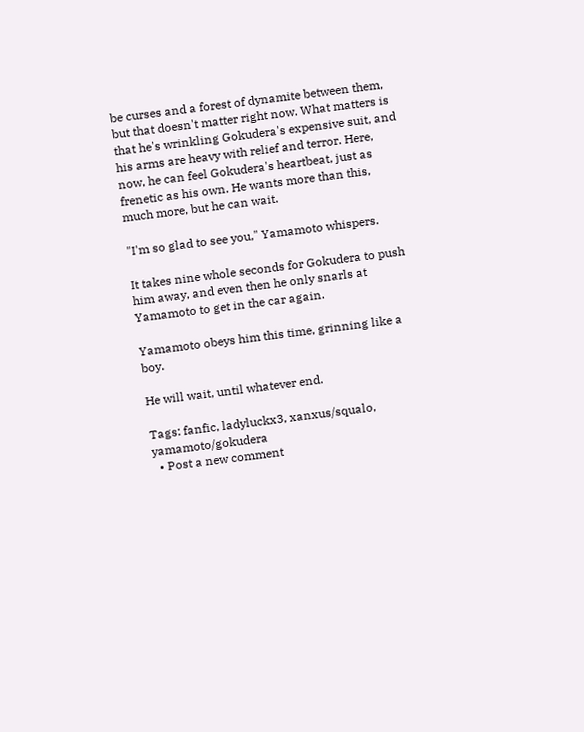be curses and a forest of dynamite between them, but that doesn't matter right now. What matters is that he's wrinkling Gokudera's expensive suit, and his arms are heavy with relief and terror. Here, now, he can feel Gokudera's heartbeat, just as frenetic as his own. He wants more than this, much more, but he can wait.

"I'm so glad to see you," Yamamoto whispers.

It takes nine whole seconds for Gokudera to push him away, and even then he only snarls at Yamamoto to get in the car again.

Yamamoto obeys him this time, grinning like a boy.

He will wait, until whatever end.

Tags: fanfic, ladyluckx3, xanxus/squalo, yamamoto/gokudera
  • Post a new comment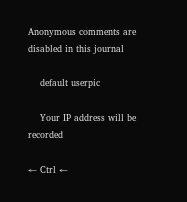Anonymous comments are disabled in this journal

    default userpic

    Your IP address will be recorded

← Ctrl ←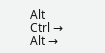Alt
Ctrl → Alt →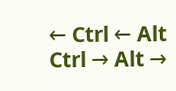← Ctrl ← Alt
Ctrl → Alt →